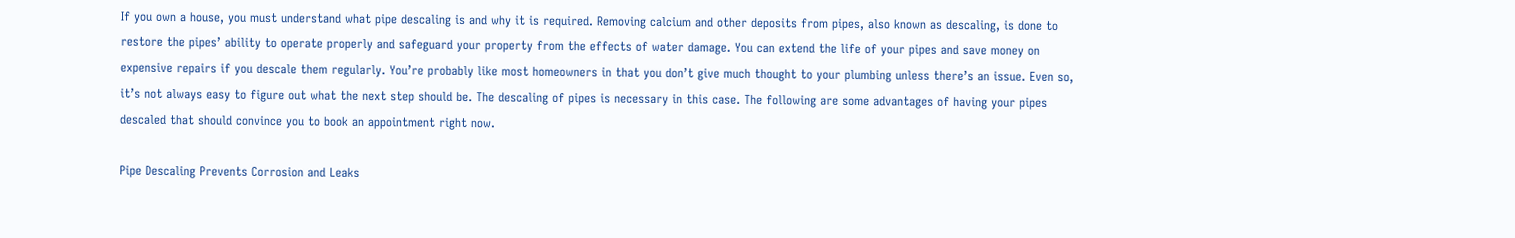If you own a house, you must understand what pipe descaling is and why it is required. Removing calcium and other deposits from pipes, also known as descaling, is done to restore the pipes’ ability to operate properly and safeguard your property from the effects of water damage. You can extend the life of your pipes and save money on expensive repairs if you descale them regularly. You’re probably like most homeowners in that you don’t give much thought to your plumbing unless there’s an issue. Even so, it’s not always easy to figure out what the next step should be. The descaling of pipes is necessary in this case. The following are some advantages of having your pipes descaled that should convince you to book an appointment right now.

Pipe Descaling Prevents Corrosion and Leaks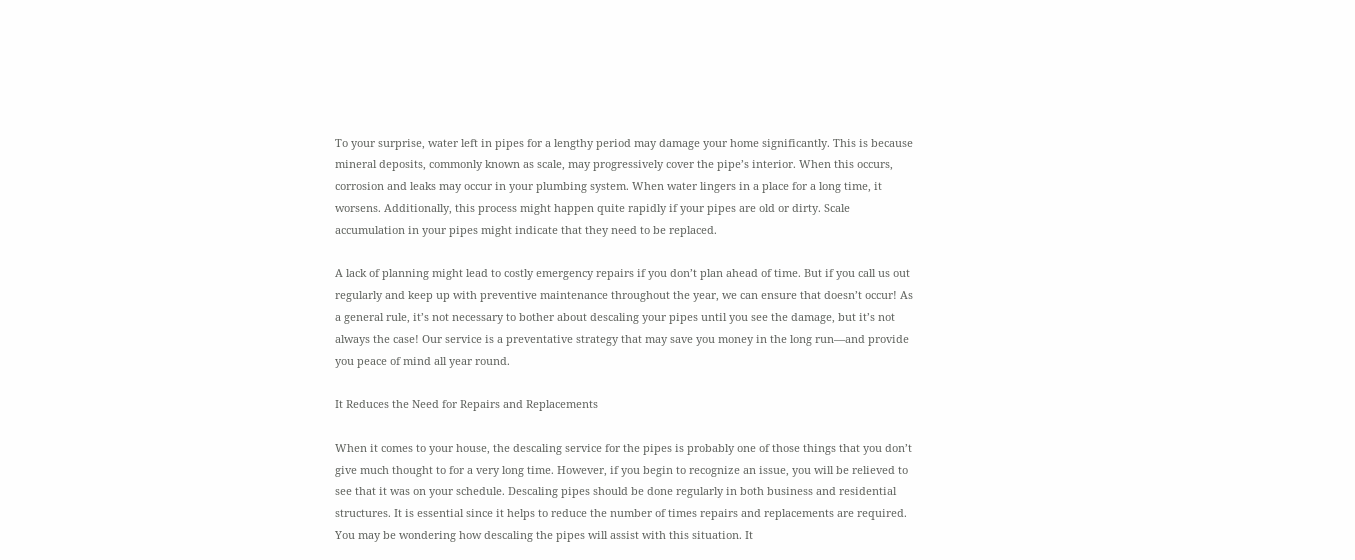To your surprise, water left in pipes for a lengthy period may damage your home significantly. This is because mineral deposits, commonly known as scale, may progressively cover the pipe’s interior. When this occurs, corrosion and leaks may occur in your plumbing system. When water lingers in a place for a long time, it worsens. Additionally, this process might happen quite rapidly if your pipes are old or dirty. Scale accumulation in your pipes might indicate that they need to be replaced.

A lack of planning might lead to costly emergency repairs if you don’t plan ahead of time. But if you call us out regularly and keep up with preventive maintenance throughout the year, we can ensure that doesn’t occur! As a general rule, it’s not necessary to bother about descaling your pipes until you see the damage, but it’s not always the case! Our service is a preventative strategy that may save you money in the long run—and provide you peace of mind all year round.

It Reduces the Need for Repairs and Replacements

When it comes to your house, the descaling service for the pipes is probably one of those things that you don’t give much thought to for a very long time. However, if you begin to recognize an issue, you will be relieved to see that it was on your schedule. Descaling pipes should be done regularly in both business and residential structures. It is essential since it helps to reduce the number of times repairs and replacements are required. You may be wondering how descaling the pipes will assist with this situation. It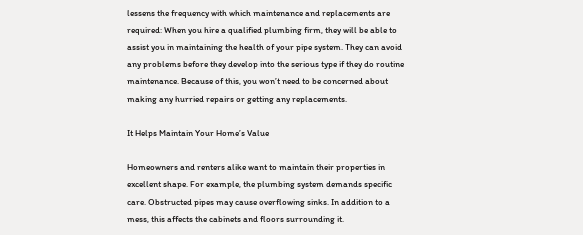lessens the frequency with which maintenance and replacements are required: When you hire a qualified plumbing firm, they will be able to assist you in maintaining the health of your pipe system. They can avoid any problems before they develop into the serious type if they do routine maintenance. Because of this, you won’t need to be concerned about making any hurried repairs or getting any replacements.

It Helps Maintain Your Home’s Value

Homeowners and renters alike want to maintain their properties in excellent shape. For example, the plumbing system demands specific care. Obstructed pipes may cause overflowing sinks. In addition to a mess, this affects the cabinets and floors surrounding it.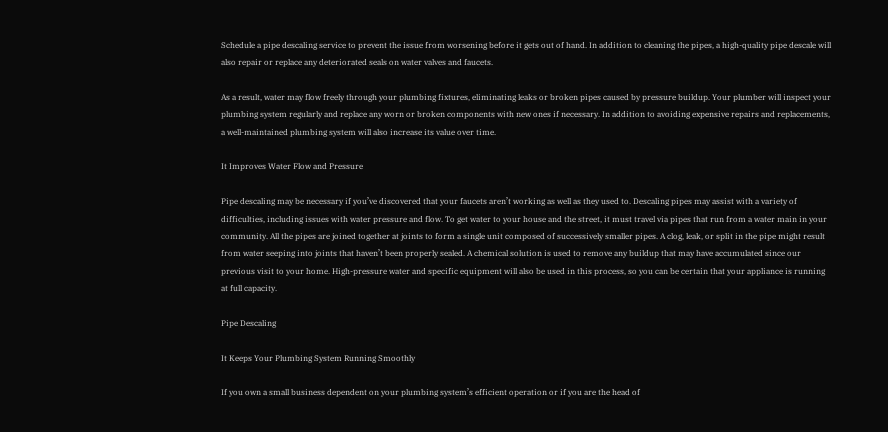Schedule a pipe descaling service to prevent the issue from worsening before it gets out of hand. In addition to cleaning the pipes, a high-quality pipe descale will also repair or replace any deteriorated seals on water valves and faucets.

As a result, water may flow freely through your plumbing fixtures, eliminating leaks or broken pipes caused by pressure buildup. Your plumber will inspect your plumbing system regularly and replace any worn or broken components with new ones if necessary. In addition to avoiding expensive repairs and replacements, a well-maintained plumbing system will also increase its value over time.

It Improves Water Flow and Pressure

Pipe descaling may be necessary if you’ve discovered that your faucets aren’t working as well as they used to. Descaling pipes may assist with a variety of difficulties, including issues with water pressure and flow. To get water to your house and the street, it must travel via pipes that run from a water main in your community. All the pipes are joined together at joints to form a single unit composed of successively smaller pipes. A clog, leak, or split in the pipe might result from water seeping into joints that haven’t been properly sealed. A chemical solution is used to remove any buildup that may have accumulated since our previous visit to your home. High-pressure water and specific equipment will also be used in this process, so you can be certain that your appliance is running at full capacity.

Pipe Descaling

It Keeps Your Plumbing System Running Smoothly

If you own a small business dependent on your plumbing system’s efficient operation or if you are the head of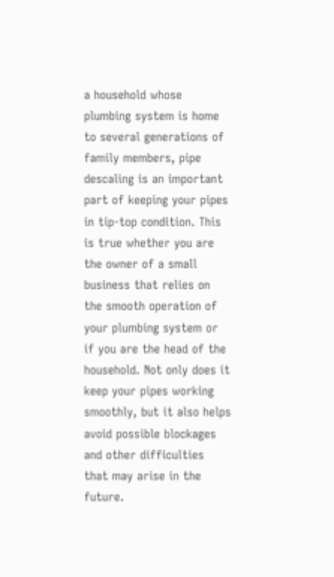a household whose plumbing system is home to several generations of family members, pipe descaling is an important part of keeping your pipes in tip-top condition. This is true whether you are the owner of a small business that relies on the smooth operation of your plumbing system or if you are the head of the household. Not only does it keep your pipes working smoothly, but it also helps avoid possible blockages and other difficulties that may arise in the future.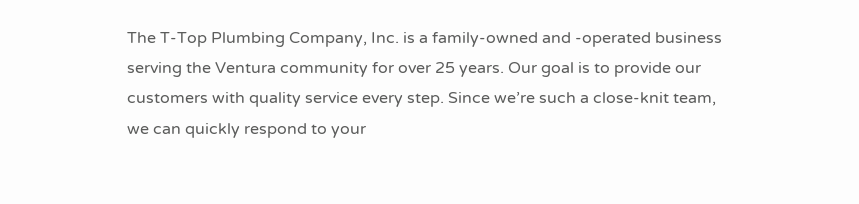The T-Top Plumbing Company, Inc. is a family-owned and -operated business serving the Ventura community for over 25 years. Our goal is to provide our customers with quality service every step. Since we’re such a close-knit team, we can quickly respond to your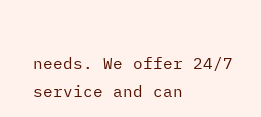needs. We offer 24/7 service and can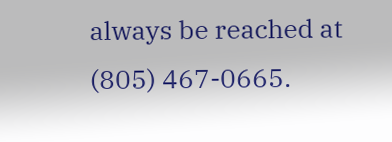always be reached at (805) 467-0665.